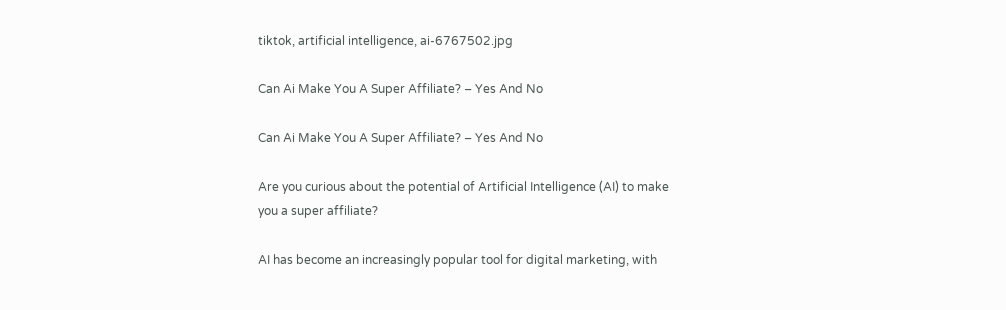tiktok, artificial intelligence, ai-6767502.jpg

Can Ai Make You A Super Affiliate? – Yes And No

Can Ai Make You A Super Affiliate? – Yes And No

Are you curious about the potential of Artificial Intelligence (AI) to make you a super affiliate?

AI has become an increasingly popular tool for digital marketing, with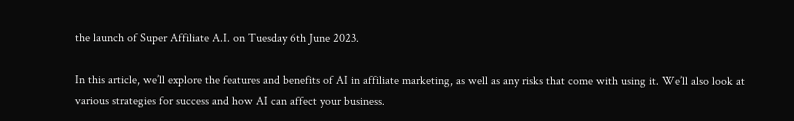the launch of Super Affiliate A.I. on Tuesday 6th June 2023.

In this article, we’ll explore the features and benefits of AI in affiliate marketing, as well as any risks that come with using it. We’ll also look at various strategies for success and how AI can affect your business.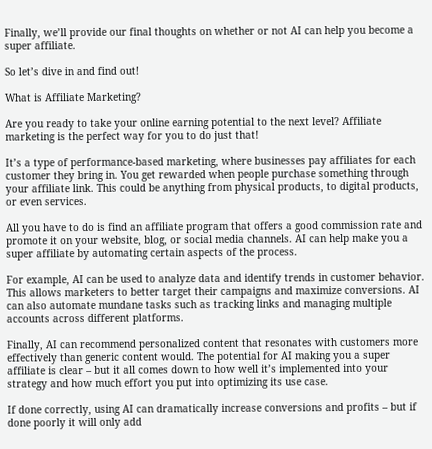Finally, we’ll provide our final thoughts on whether or not AI can help you become a super affiliate.

So let’s dive in and find out!

What is Affiliate Marketing?

Are you ready to take your online earning potential to the next level? Affiliate marketing is the perfect way for you to do just that!

It’s a type of performance-based marketing, where businesses pay affiliates for each customer they bring in. You get rewarded when people purchase something through your affiliate link. This could be anything from physical products, to digital products, or even services.

All you have to do is find an affiliate program that offers a good commission rate and promote it on your website, blog, or social media channels. AI can help make you a super affiliate by automating certain aspects of the process.

For example, AI can be used to analyze data and identify trends in customer behavior. This allows marketers to better target their campaigns and maximize conversions. AI can also automate mundane tasks such as tracking links and managing multiple accounts across different platforms.

Finally, AI can recommend personalized content that resonates with customers more effectively than generic content would. The potential for AI making you a super affiliate is clear – but it all comes down to how well it’s implemented into your strategy and how much effort you put into optimizing its use case.

If done correctly, using AI can dramatically increase conversions and profits – but if done poorly it will only add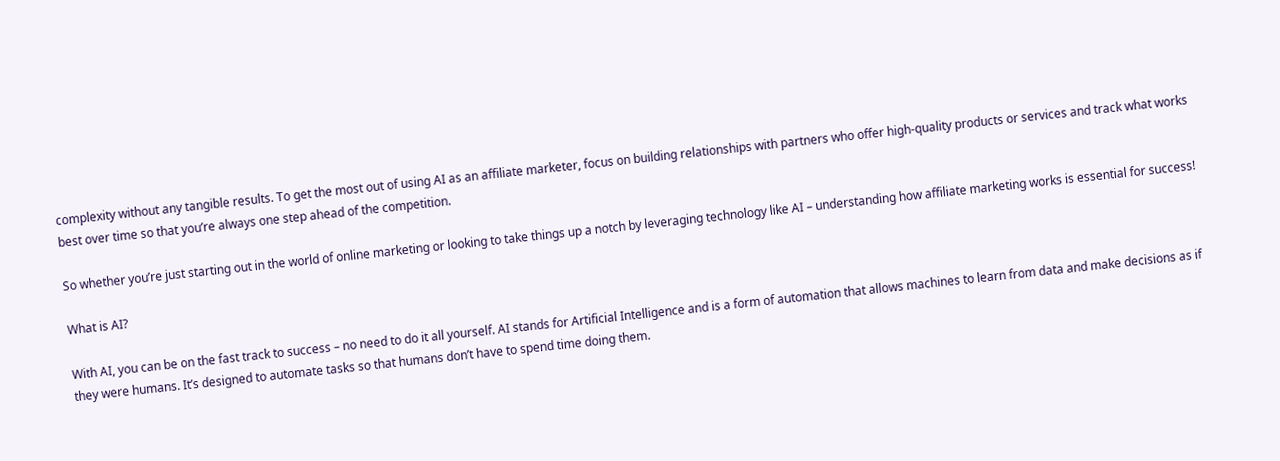complexity without any tangible results. To get the most out of using AI as an affiliate marketer, focus on building relationships with partners who offer high-quality products or services and track what works best over time so that you’re always one step ahead of the competition.

So whether you’re just starting out in the world of online marketing or looking to take things up a notch by leveraging technology like AI – understanding how affiliate marketing works is essential for success!

What is AI?

With AI, you can be on the fast track to success – no need to do it all yourself. AI stands for Artificial Intelligence and is a form of automation that allows machines to learn from data and make decisions as if they were humans. It’s designed to automate tasks so that humans don’t have to spend time doing them.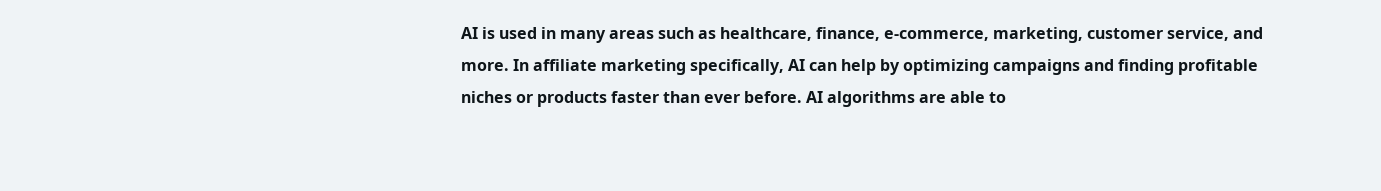AI is used in many areas such as healthcare, finance, e-commerce, marketing, customer service, and more. In affiliate marketing specifically, AI can help by optimizing campaigns and finding profitable niches or products faster than ever before. AI algorithms are able to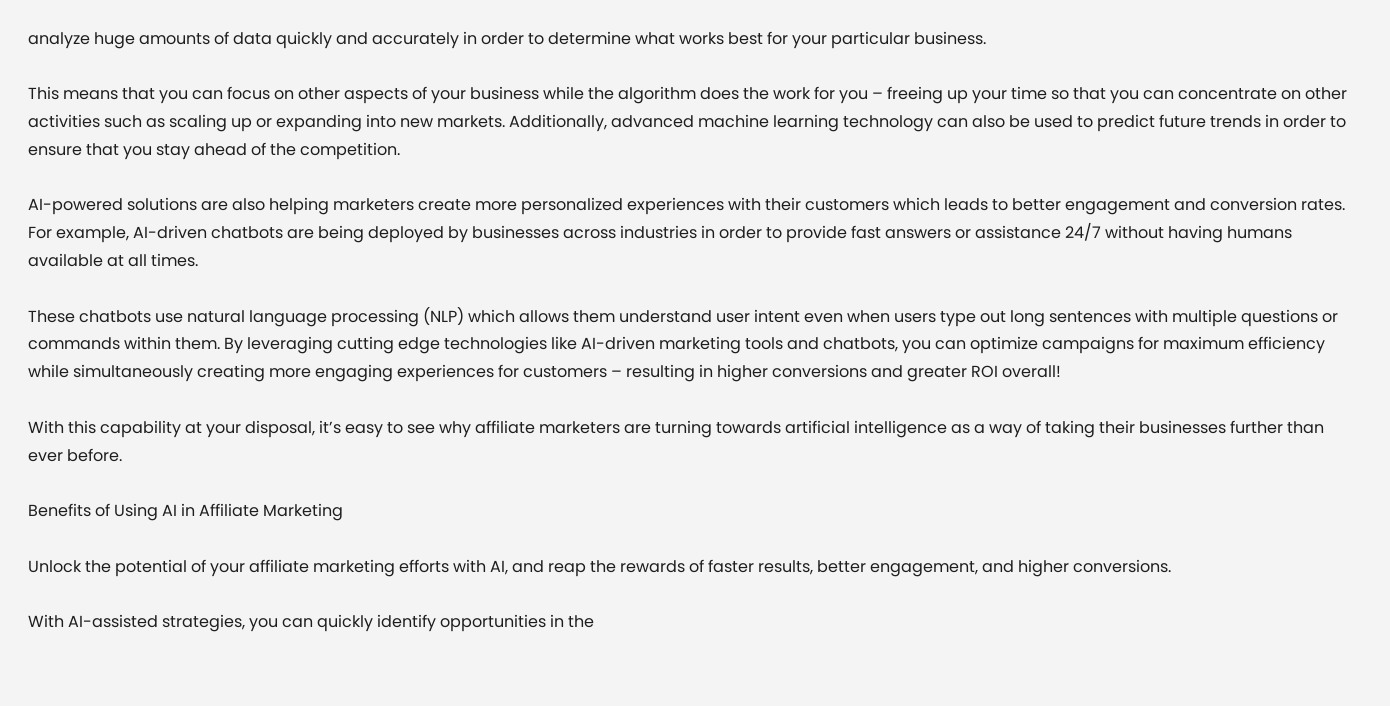analyze huge amounts of data quickly and accurately in order to determine what works best for your particular business.

This means that you can focus on other aspects of your business while the algorithm does the work for you – freeing up your time so that you can concentrate on other activities such as scaling up or expanding into new markets. Additionally, advanced machine learning technology can also be used to predict future trends in order to ensure that you stay ahead of the competition.

AI-powered solutions are also helping marketers create more personalized experiences with their customers which leads to better engagement and conversion rates. For example, AI-driven chatbots are being deployed by businesses across industries in order to provide fast answers or assistance 24/7 without having humans available at all times.

These chatbots use natural language processing (NLP) which allows them understand user intent even when users type out long sentences with multiple questions or commands within them. By leveraging cutting edge technologies like AI-driven marketing tools and chatbots, you can optimize campaigns for maximum efficiency while simultaneously creating more engaging experiences for customers – resulting in higher conversions and greater ROI overall!

With this capability at your disposal, it’s easy to see why affiliate marketers are turning towards artificial intelligence as a way of taking their businesses further than ever before.

Benefits of Using AI in Affiliate Marketing

Unlock the potential of your affiliate marketing efforts with AI, and reap the rewards of faster results, better engagement, and higher conversions.

With AI-assisted strategies, you can quickly identify opportunities in the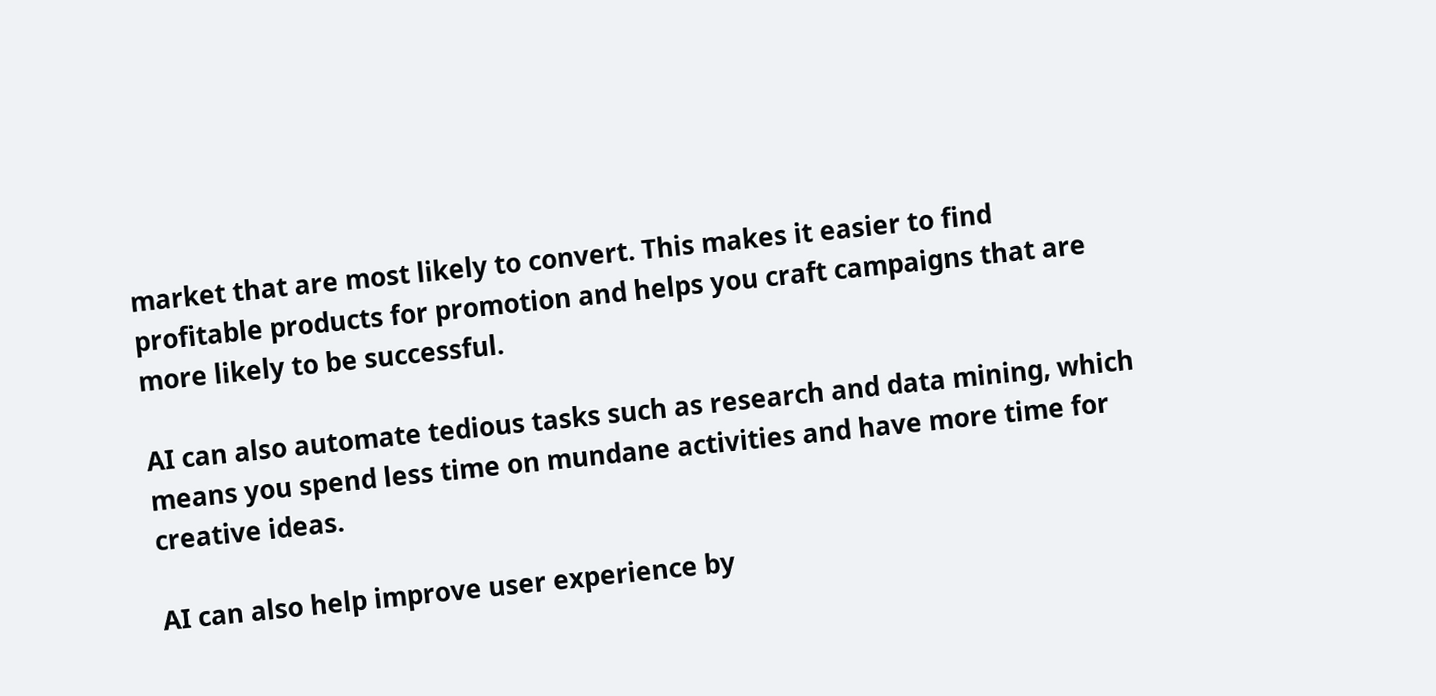market that are most likely to convert. This makes it easier to find profitable products for promotion and helps you craft campaigns that are more likely to be successful.

AI can also automate tedious tasks such as research and data mining, which means you spend less time on mundane activities and have more time for creative ideas.

AI can also help improve user experience by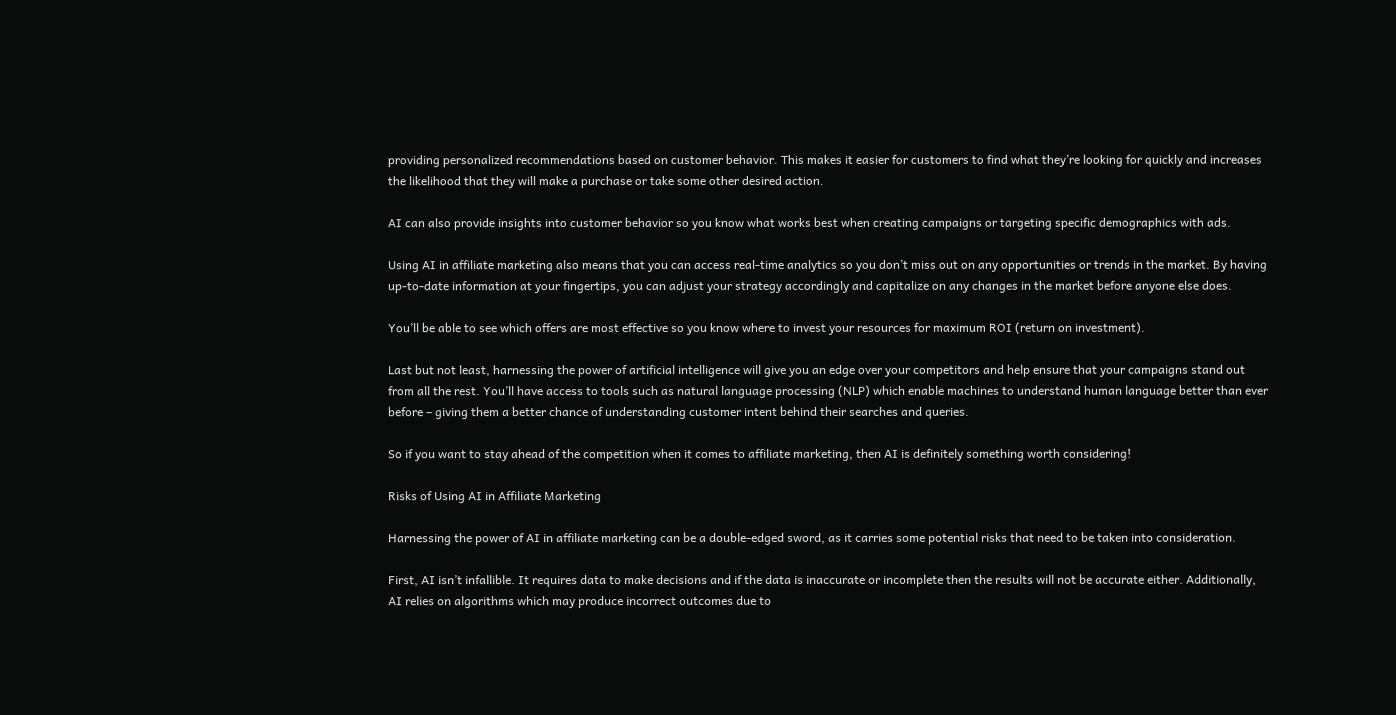providing personalized recommendations based on customer behavior. This makes it easier for customers to find what they’re looking for quickly and increases the likelihood that they will make a purchase or take some other desired action.

AI can also provide insights into customer behavior so you know what works best when creating campaigns or targeting specific demographics with ads.

Using AI in affiliate marketing also means that you can access real-time analytics so you don’t miss out on any opportunities or trends in the market. By having up-to-date information at your fingertips, you can adjust your strategy accordingly and capitalize on any changes in the market before anyone else does.

You’ll be able to see which offers are most effective so you know where to invest your resources for maximum ROI (return on investment).

Last but not least, harnessing the power of artificial intelligence will give you an edge over your competitors and help ensure that your campaigns stand out from all the rest. You’ll have access to tools such as natural language processing (NLP) which enable machines to understand human language better than ever before – giving them a better chance of understanding customer intent behind their searches and queries.

So if you want to stay ahead of the competition when it comes to affiliate marketing, then AI is definitely something worth considering!

Risks of Using AI in Affiliate Marketing

Harnessing the power of AI in affiliate marketing can be a double-edged sword, as it carries some potential risks that need to be taken into consideration.

First, AI isn’t infallible. It requires data to make decisions and if the data is inaccurate or incomplete then the results will not be accurate either. Additionally, AI relies on algorithms which may produce incorrect outcomes due to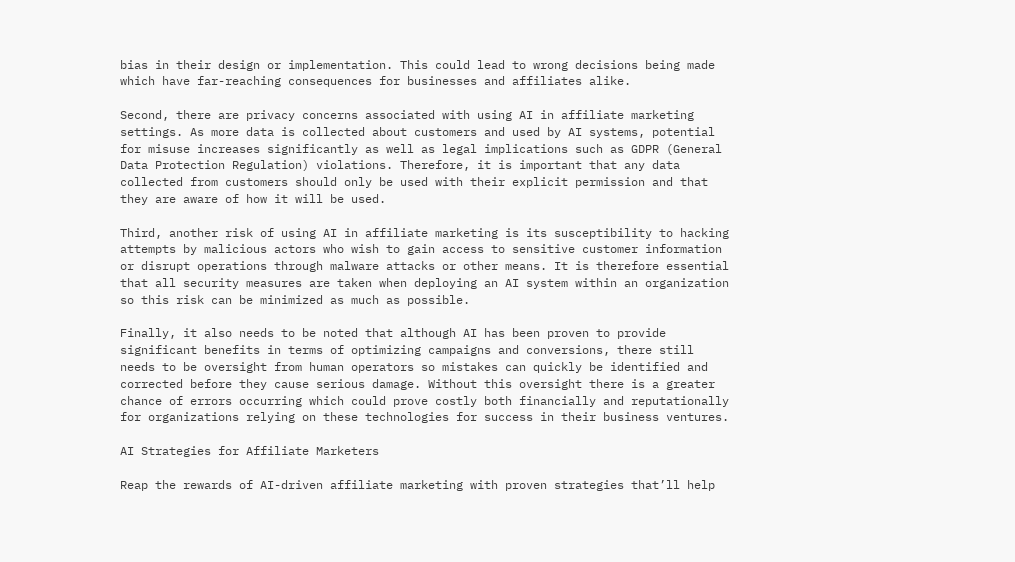bias in their design or implementation. This could lead to wrong decisions being made which have far-reaching consequences for businesses and affiliates alike.

Second, there are privacy concerns associated with using AI in affiliate marketing settings. As more data is collected about customers and used by AI systems, potential for misuse increases significantly as well as legal implications such as GDPR (General Data Protection Regulation) violations. Therefore, it is important that any data collected from customers should only be used with their explicit permission and that they are aware of how it will be used.

Third, another risk of using AI in affiliate marketing is its susceptibility to hacking attempts by malicious actors who wish to gain access to sensitive customer information or disrupt operations through malware attacks or other means. It is therefore essential that all security measures are taken when deploying an AI system within an organization so this risk can be minimized as much as possible.

Finally, it also needs to be noted that although AI has been proven to provide significant benefits in terms of optimizing campaigns and conversions, there still needs to be oversight from human operators so mistakes can quickly be identified and corrected before they cause serious damage. Without this oversight there is a greater chance of errors occurring which could prove costly both financially and reputationally for organizations relying on these technologies for success in their business ventures.

AI Strategies for Affiliate Marketers

Reap the rewards of AI-driven affiliate marketing with proven strategies that’ll help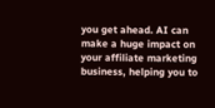you get ahead. AI can make a huge impact on your affiliate marketing business, helping you to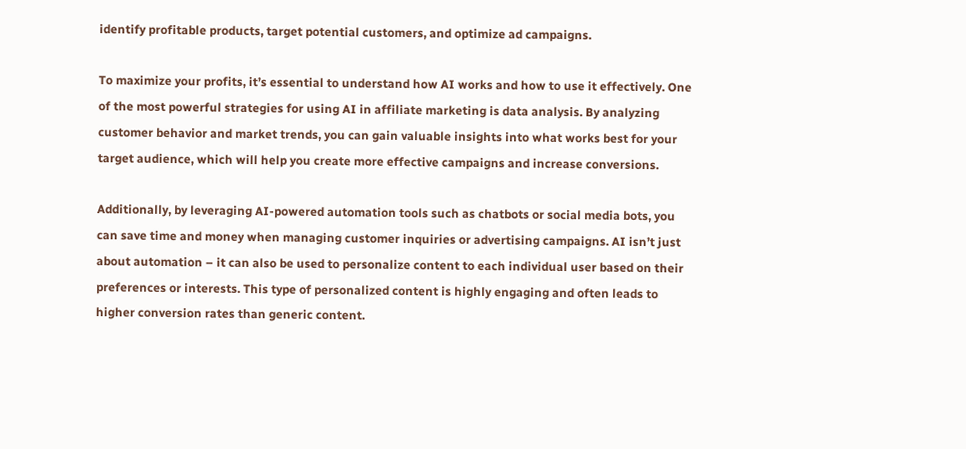identify profitable products, target potential customers, and optimize ad campaigns.

To maximize your profits, it’s essential to understand how AI works and how to use it effectively. One of the most powerful strategies for using AI in affiliate marketing is data analysis. By analyzing customer behavior and market trends, you can gain valuable insights into what works best for your target audience, which will help you create more effective campaigns and increase conversions.

Additionally, by leveraging AI-powered automation tools such as chatbots or social media bots, you can save time and money when managing customer inquiries or advertising campaigns. AI isn’t just about automation – it can also be used to personalize content to each individual user based on their preferences or interests. This type of personalized content is highly engaging and often leads to higher conversion rates than generic content.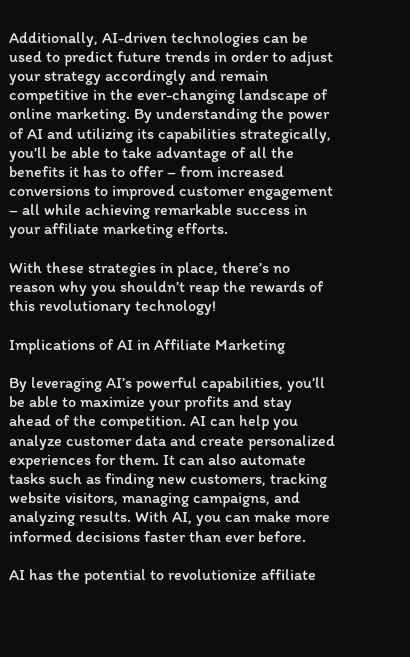Additionally, AI-driven technologies can be used to predict future trends in order to adjust your strategy accordingly and remain competitive in the ever-changing landscape of online marketing. By understanding the power of AI and utilizing its capabilities strategically, you’ll be able to take advantage of all the benefits it has to offer – from increased conversions to improved customer engagement – all while achieving remarkable success in your affiliate marketing efforts.

With these strategies in place, there’s no reason why you shouldn’t reap the rewards of this revolutionary technology!

Implications of AI in Affiliate Marketing

By leveraging AI’s powerful capabilities, you’ll be able to maximize your profits and stay ahead of the competition. AI can help you analyze customer data and create personalized experiences for them. It can also automate tasks such as finding new customers, tracking website visitors, managing campaigns, and analyzing results. With AI, you can make more informed decisions faster than ever before.

AI has the potential to revolutionize affiliate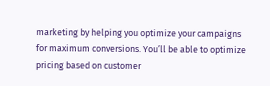marketing by helping you optimize your campaigns for maximum conversions. You’ll be able to optimize pricing based on customer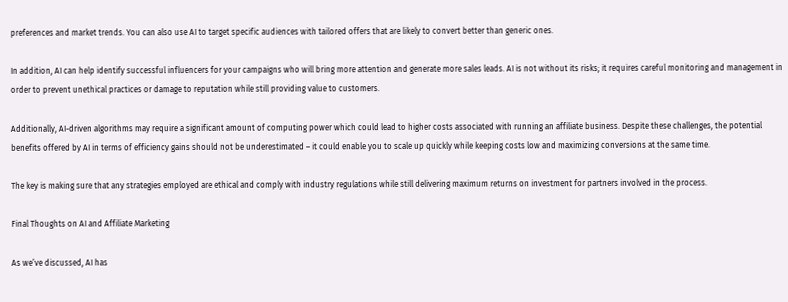preferences and market trends. You can also use AI to target specific audiences with tailored offers that are likely to convert better than generic ones.

In addition, AI can help identify successful influencers for your campaigns who will bring more attention and generate more sales leads. AI is not without its risks; it requires careful monitoring and management in order to prevent unethical practices or damage to reputation while still providing value to customers.

Additionally, AI-driven algorithms may require a significant amount of computing power which could lead to higher costs associated with running an affiliate business. Despite these challenges, the potential benefits offered by AI in terms of efficiency gains should not be underestimated – it could enable you to scale up quickly while keeping costs low and maximizing conversions at the same time.

The key is making sure that any strategies employed are ethical and comply with industry regulations while still delivering maximum returns on investment for partners involved in the process.

Final Thoughts on AI and Affiliate Marketing

As we’ve discussed, AI has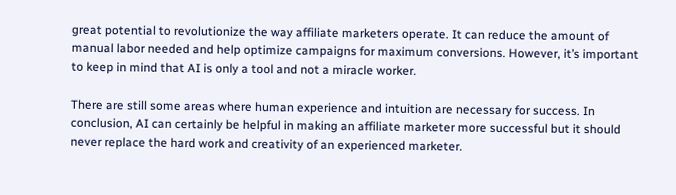great potential to revolutionize the way affiliate marketers operate. It can reduce the amount of manual labor needed and help optimize campaigns for maximum conversions. However, it’s important to keep in mind that AI is only a tool and not a miracle worker.

There are still some areas where human experience and intuition are necessary for success. In conclusion, AI can certainly be helpful in making an affiliate marketer more successful but it should never replace the hard work and creativity of an experienced marketer.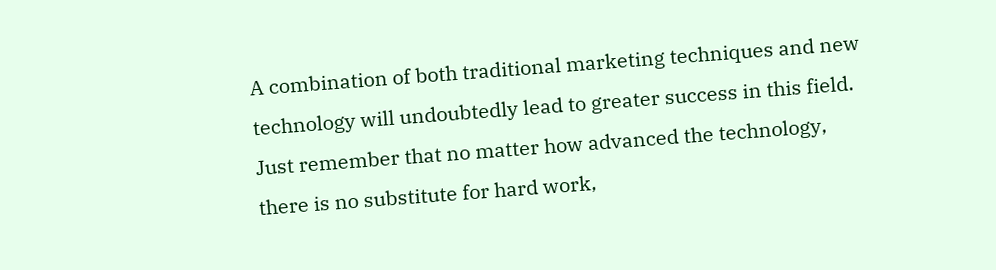A combination of both traditional marketing techniques and new technology will undoubtedly lead to greater success in this field. Just remember that no matter how advanced the technology, there is no substitute for hard work,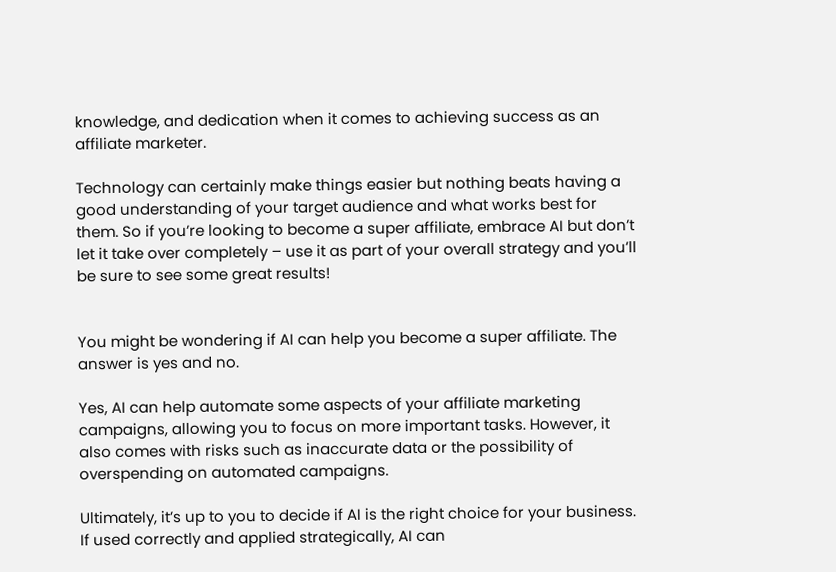knowledge, and dedication when it comes to achieving success as an affiliate marketer.

Technology can certainly make things easier but nothing beats having a good understanding of your target audience and what works best for them. So if you’re looking to become a super affiliate, embrace AI but don’t let it take over completely – use it as part of your overall strategy and you’ll be sure to see some great results!


You might be wondering if AI can help you become a super affiliate. The answer is yes and no.

Yes, AI can help automate some aspects of your affiliate marketing campaigns, allowing you to focus on more important tasks. However, it also comes with risks such as inaccurate data or the possibility of overspending on automated campaigns.

Ultimately, it’s up to you to decide if AI is the right choice for your business. If used correctly and applied strategically, AI can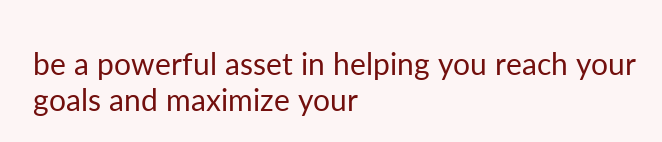be a powerful asset in helping you reach your goals and maximize your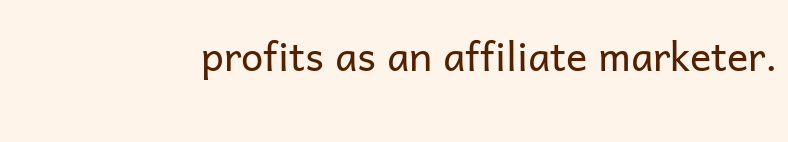profits as an affiliate marketer.